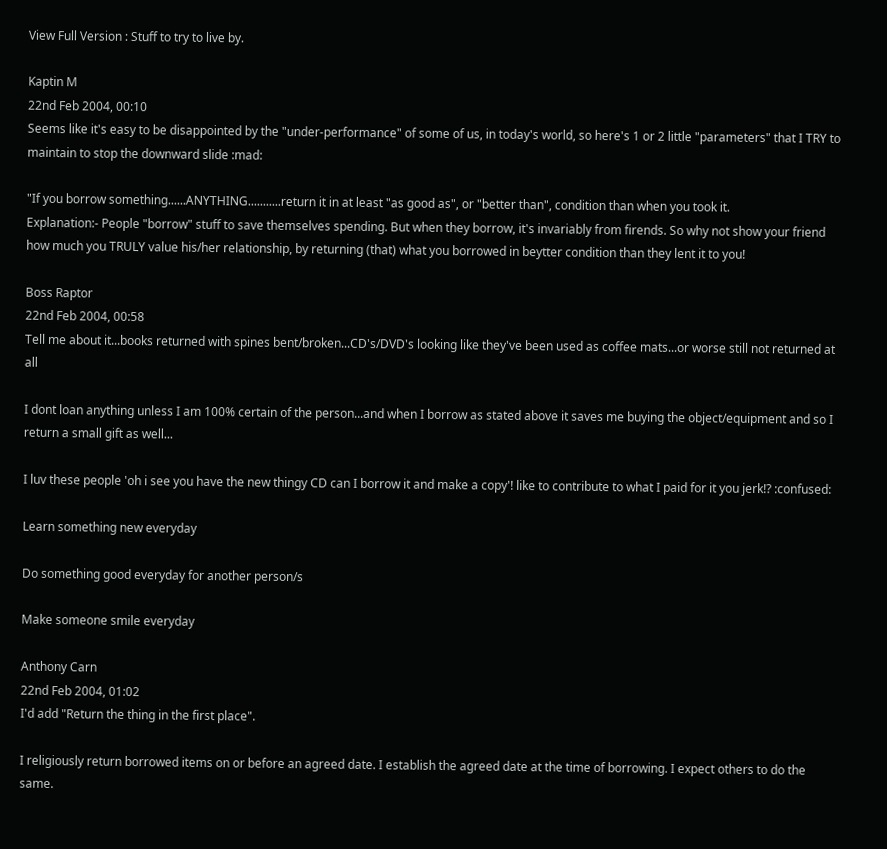View Full Version : Stuff to try to live by.

Kaptin M
22nd Feb 2004, 00:10
Seems like it's easy to be disappointed by the "under-performance" of some of us, in today's world, so here's 1 or 2 little "parameters" that I TRY to maintain to stop the downward slide :mad:

"If you borrow something......ANYTHING...........return it in at least "as good as", or "better than", condition than when you took it.
Explanation:- People "borrow" stuff to save themselves spending. But when they borrow, it's invariably from firends. So why not show your friend how much you TRULY value his/her relationship, by returning (that) what you borrowed in beytter condition than they lent it to you!

Boss Raptor
22nd Feb 2004, 00:58
Tell me about it...books returned with spines bent/broken...CD's/DVD's looking like they've been used as coffee mats...or worse still not returned at all

I dont loan anything unless I am 100% certain of the person...and when I borrow as stated above it saves me buying the object/equipment and so I return a small gift as well...

I luv these people 'oh i see you have the new thingy CD can I borrow it and make a copy'! like to contribute to what I paid for it you jerk!? :confused:

Learn something new everyday

Do something good everyday for another person/s

Make someone smile everyday

Anthony Carn
22nd Feb 2004, 01:02
I'd add "Return the thing in the first place".

I religiously return borrowed items on or before an agreed date. I establish the agreed date at the time of borrowing. I expect others to do the same.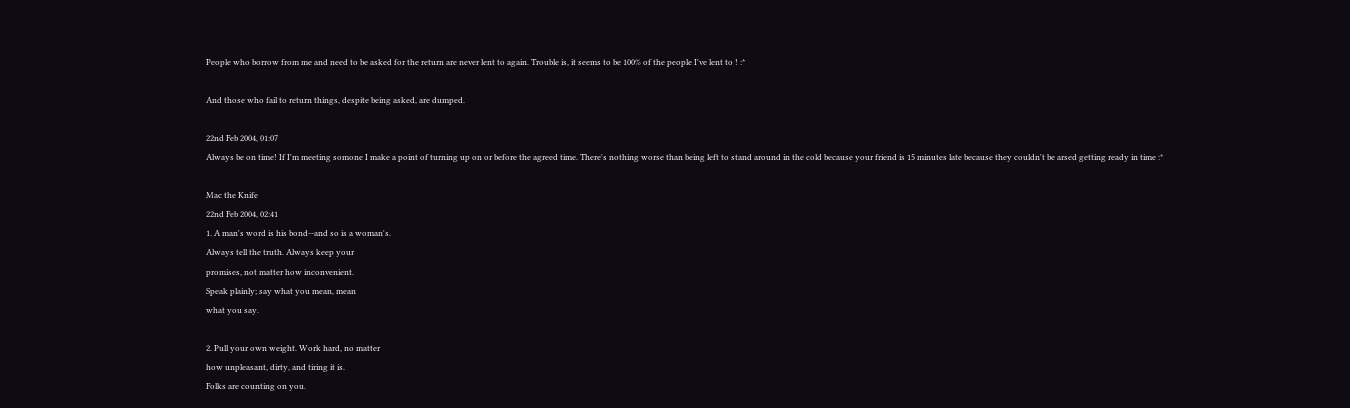People who borrow from me and need to be asked for the return are never lent to again. Trouble is, it seems to be 100% of the people I've lent to ! :*

And those who fail to return things, despite being asked, are dumped.

22nd Feb 2004, 01:07
Always be on time! If I'm meeting somone I make a point of turning up on or before the agreed time. There's nothing worse than being left to stand around in the cold because your friend is 15 minutes late because they couldn't be arsed getting ready in time :*

Mac the Knife
22nd Feb 2004, 02:41
1. A man's word is his bond--and so is a woman's.
Always tell the truth. Always keep your
promises, not matter how inconvenient.
Speak plainly; say what you mean, mean
what you say.

2. Pull your own weight. Work hard, no matter
how unpleasant, dirty, and tiring it is.
Folks are counting on you.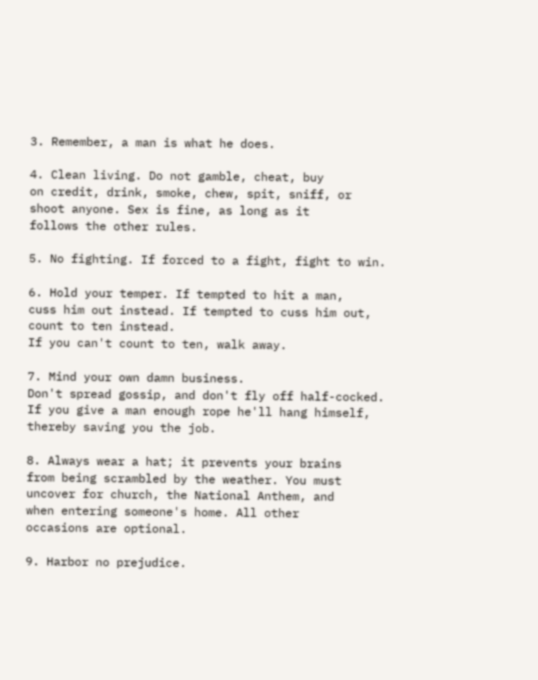3. Remember, a man is what he does.

4. Clean living. Do not gamble, cheat, buy
on credit, drink, smoke, chew, spit, sniff, or
shoot anyone. Sex is fine, as long as it
follows the other rules.

5. No fighting. If forced to a fight, fight to win.

6. Hold your temper. If tempted to hit a man,
cuss him out instead. If tempted to cuss him out,
count to ten instead.
If you can't count to ten, walk away.

7. Mind your own damn business.
Don't spread gossip, and don't fly off half-cocked.
If you give a man enough rope he'll hang himself,
thereby saving you the job.

8. Always wear a hat; it prevents your brains
from being scrambled by the weather. You must
uncover for church, the National Anthem, and
when entering someone's home. All other
occasions are optional.

9. Harbor no prejudice.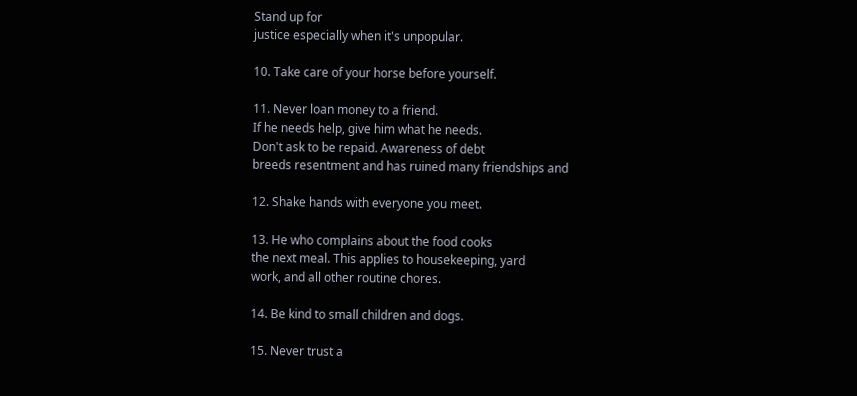Stand up for
justice especially when it's unpopular.

10. Take care of your horse before yourself.

11. Never loan money to a friend.
If he needs help, give him what he needs.
Don't ask to be repaid. Awareness of debt
breeds resentment and has ruined many friendships and

12. Shake hands with everyone you meet.

13. He who complains about the food cooks
the next meal. This applies to housekeeping, yard
work, and all other routine chores.

14. Be kind to small children and dogs.

15. Never trust a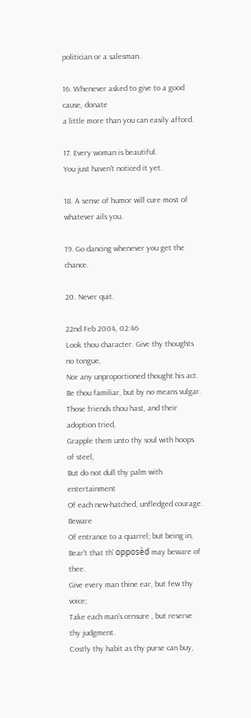politician or a salesman.

16. Whenever asked to give to a good cause, donate
a little more than you can easily afford.

17. Every woman is beautiful.
You just haven't noticed it yet.

18. A sense of humor will cure most of whatever ails you.

19. Go dancing whenever you get the chance.

20. Never quit.

22nd Feb 2004, 02:46
Look thou character. Give thy thoughts no tongue,
Nor any unproportioned thought his act.
Be thou familiar, but by no means vulgar.
Those friends thou hast, and their adoption tried,
Grapple them unto thy soul with hoops of steel,
But do not dull thy palm with entertainment
Of each new-hatched, unfledged courage. Beware
Of entrance to a quarrel; but being in,
Bear't that th' opposèd may beware of thee.
Give every man thine ear, but few thy voice;
Take each man's censure , but reserve thy judgment.
Costly thy habit as thy purse can buy,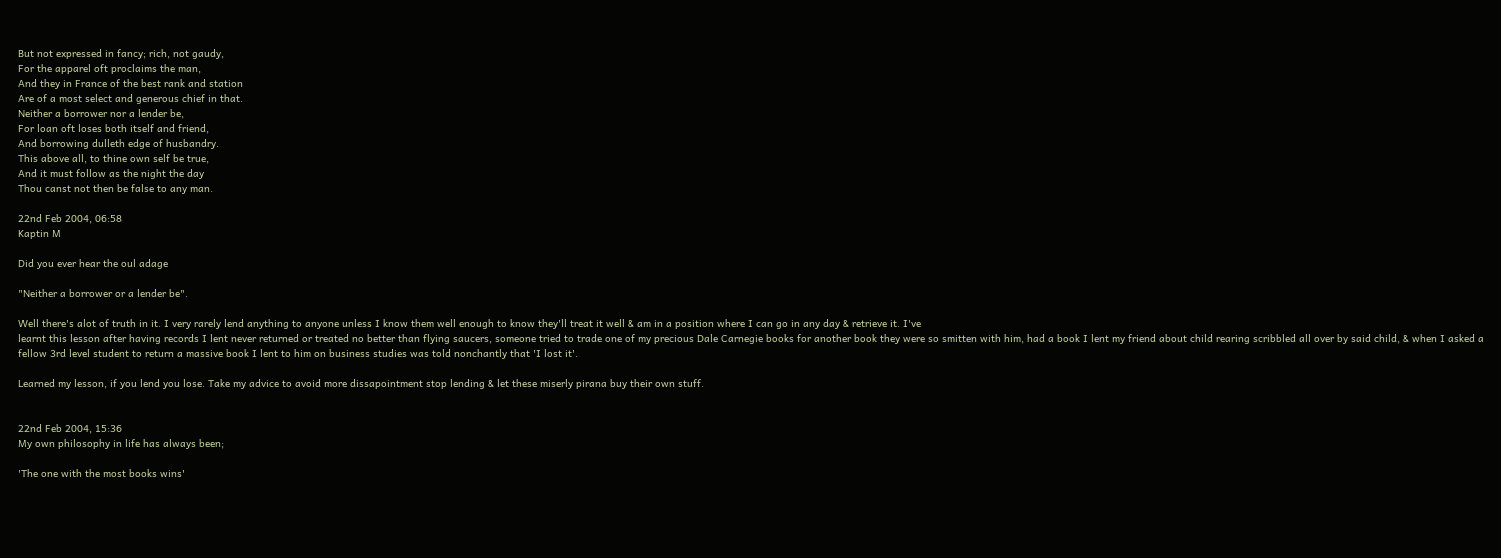But not expressed in fancy; rich, not gaudy,
For the apparel oft proclaims the man,
And they in France of the best rank and station
Are of a most select and generous chief in that.
Neither a borrower nor a lender be,
For loan oft loses both itself and friend,
And borrowing dulleth edge of husbandry.
This above all, to thine own self be true,
And it must follow as the night the day
Thou canst not then be false to any man.

22nd Feb 2004, 06:58
Kaptin M

Did you ever hear the oul adage

"Neither a borrower or a lender be".

Well there's alot of truth in it. I very rarely lend anything to anyone unless I know them well enough to know they'll treat it well & am in a position where I can go in any day & retrieve it. I've
learnt this lesson after having records I lent never returned or treated no better than flying saucers, someone tried to trade one of my precious Dale Carnegie books for another book they were so smitten with him, had a book I lent my friend about child rearing scribbled all over by said child, & when I asked a fellow 3rd level student to return a massive book I lent to him on business studies was told nonchantly that 'I lost it'.

Learned my lesson, if you lend you lose. Take my advice to avoid more dissapointment stop lending & let these miserly pirana buy their own stuff.


22nd Feb 2004, 15:36
My own philosophy in life has always been;

'The one with the most books wins'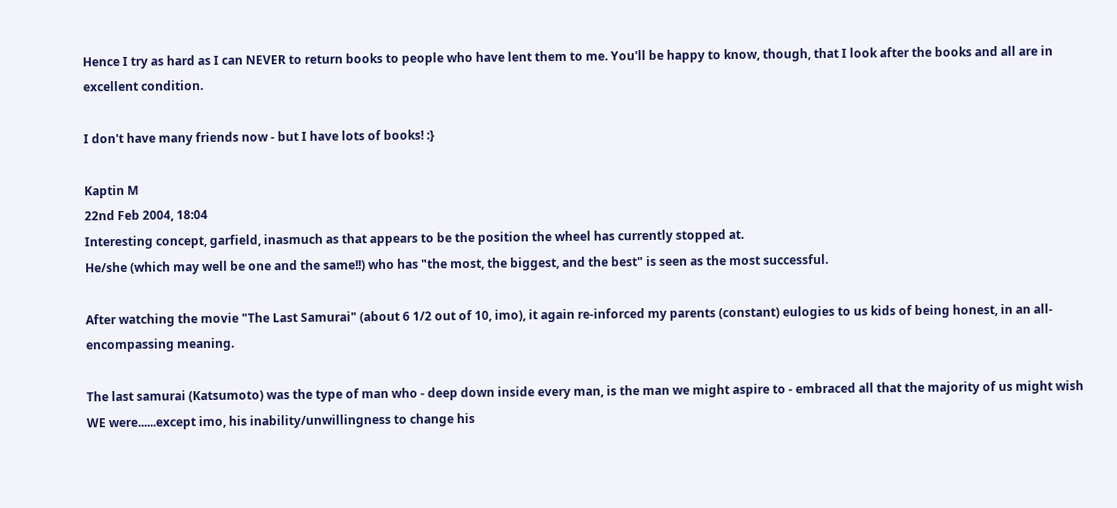Hence I try as hard as I can NEVER to return books to people who have lent them to me. You'll be happy to know, though, that I look after the books and all are in excellent condition.

I don't have many friends now - but I have lots of books! :}

Kaptin M
22nd Feb 2004, 18:04
Interesting concept, garfield, inasmuch as that appears to be the position the wheel has currently stopped at.
He/she (which may well be one and the same!!) who has "the most, the biggest, and the best" is seen as the most successful.

After watching the movie "The Last Samurai" (about 6 1/2 out of 10, imo), it again re-inforced my parents (constant) eulogies to us kids of being honest, in an all-encompassing meaning.

The last samurai (Katsumoto) was the type of man who - deep down inside every man, is the man we might aspire to - embraced all that the majority of us might wish WE were......except imo, his inability/unwillingness to change his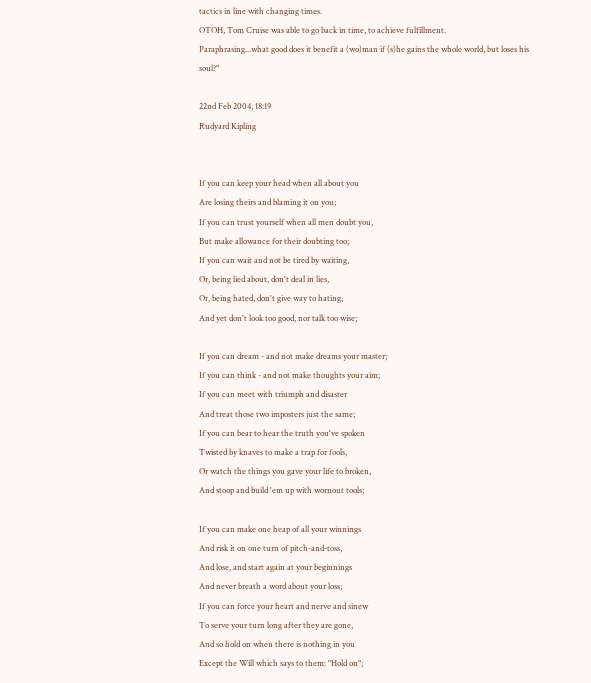tactics in line with changing times.
OTOH, Tom Cruise was able to go back in time, to achieve fulfillment.
Paraphrasing...what good does it benefit a (wo)man if (s)he gains the whole world, but loses his soul?"

22nd Feb 2004, 18:19
Rudyard Kipling


If you can keep your head when all about you
Are losing theirs and blaming it on you;
If you can trust yourself when all men doubt you,
But make allowance for their doubting too;
If you can wait and not be tired by waiting,
Or, being lied about, don't deal in lies,
Or, being hated, don't give way to hating,
And yet don't look too good, nor talk too wise;

If you can dream - and not make dreams your master;
If you can think - and not make thoughts your aim;
If you can meet with triumph and disaster
And treat those two imposters just the same;
If you can bear to hear the truth you've spoken
Twisted by knaves to make a trap for fools,
Or watch the things you gave your life to broken,
And stoop and build 'em up with wornout tools;

If you can make one heap of all your winnings
And risk it on one turn of pitch-and-toss,
And lose, and start again at your beginnings
And never breath a word about your loss;
If you can force your heart and nerve and sinew
To serve your turn long after they are gone,
And so hold on when there is nothing in you
Except the Will which says to them: "Hold on";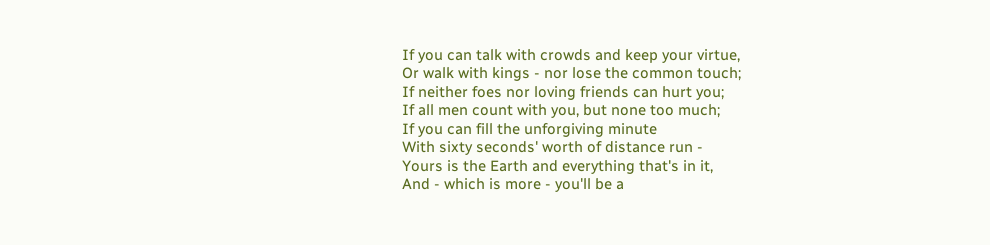If you can talk with crowds and keep your virtue,
Or walk with kings - nor lose the common touch;
If neither foes nor loving friends can hurt you;
If all men count with you, but none too much;
If you can fill the unforgiving minute
With sixty seconds' worth of distance run -
Yours is the Earth and everything that's in it,
And - which is more - you'll be a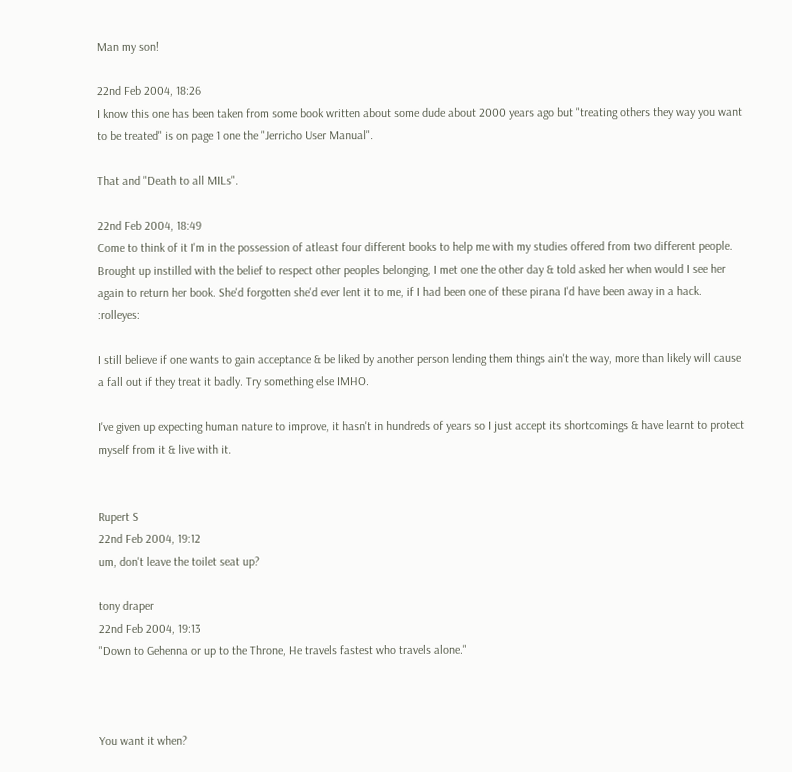Man my son!

22nd Feb 2004, 18:26
I know this one has been taken from some book written about some dude about 2000 years ago but "treating others they way you want to be treated" is on page 1 one the "Jerricho User Manual".

That and "Death to all MILs".

22nd Feb 2004, 18:49
Come to think of it I'm in the possession of atleast four different books to help me with my studies offered from two different people. Brought up instilled with the belief to respect other peoples belonging, I met one the other day & told asked her when would I see her again to return her book. She'd forgotten she'd ever lent it to me, if I had been one of these pirana I'd have been away in a hack. :rolleyes:

I still believe if one wants to gain acceptance & be liked by another person lending them things ain't the way, more than likely will cause a fall out if they treat it badly. Try something else IMHO.

I've given up expecting human nature to improve, it hasn't in hundreds of years so I just accept its shortcomings & have learnt to protect myself from it & live with it.


Rupert S
22nd Feb 2004, 19:12
um, don't leave the toilet seat up?

tony draper
22nd Feb 2004, 19:13
"Down to Gehenna or up to the Throne, He travels fastest who travels alone."



You want it when?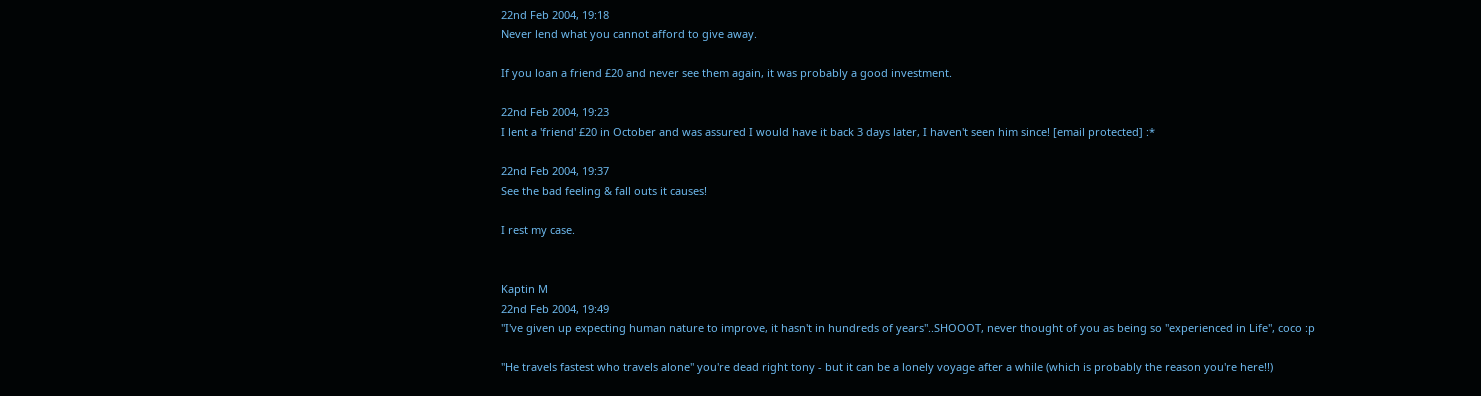22nd Feb 2004, 19:18
Never lend what you cannot afford to give away.

If you loan a friend £20 and never see them again, it was probably a good investment.

22nd Feb 2004, 19:23
I lent a 'friend' £20 in October and was assured I would have it back 3 days later, I haven't seen him since! [email protected] :*

22nd Feb 2004, 19:37
See the bad feeling & fall outs it causes!

I rest my case.


Kaptin M
22nd Feb 2004, 19:49
"I've given up expecting human nature to improve, it hasn't in hundreds of years"..SHOOOT, never thought of you as being so "experienced in Life", coco :p

"He travels fastest who travels alone" you're dead right tony - but it can be a lonely voyage after a while (which is probably the reason you're here!!)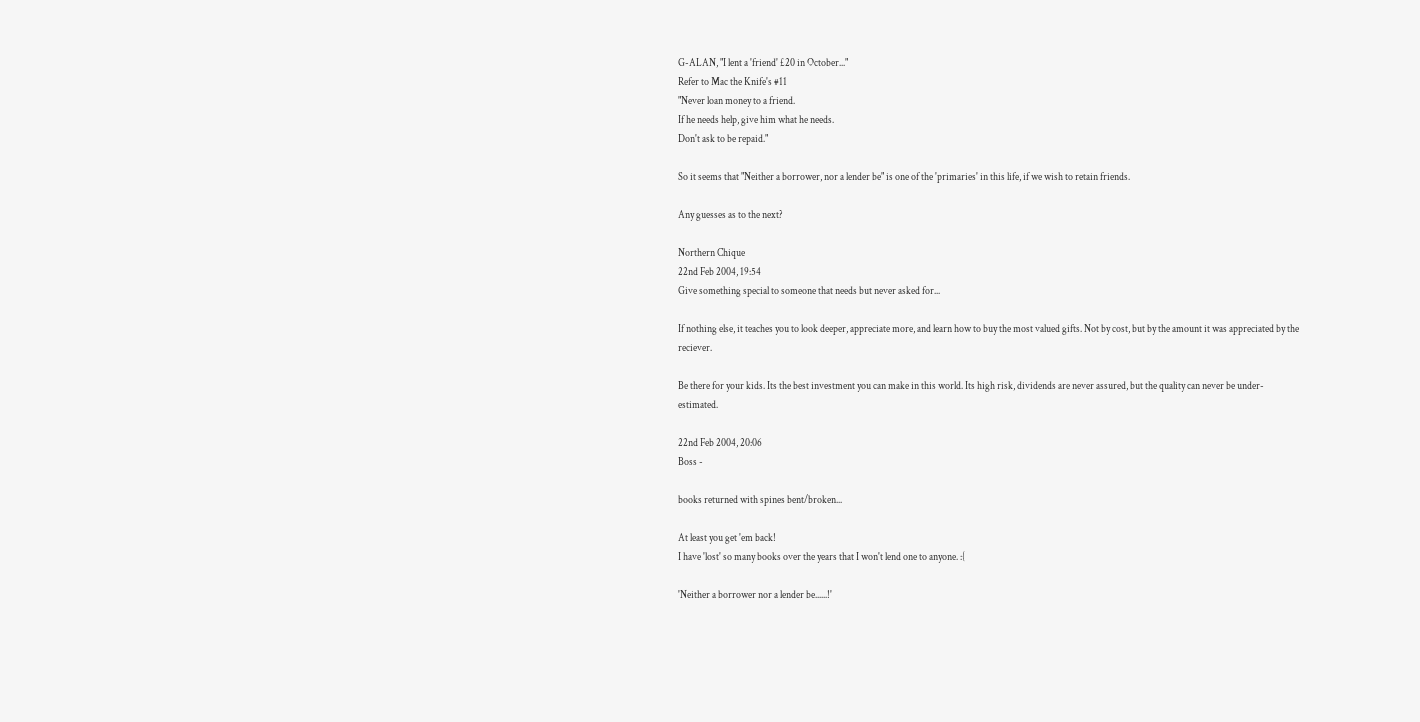G-ALAN, "I lent a 'friend' £20 in October..."
Refer to Mac the Knife's #11
"Never loan money to a friend.
If he needs help, give him what he needs.
Don't ask to be repaid."

So it seems that "Neither a borrower, nor a lender be" is one of the 'primaries' in this life, if we wish to retain friends.

Any guesses as to the next?

Northern Chique
22nd Feb 2004, 19:54
Give something special to someone that needs but never asked for...

If nothing else, it teaches you to look deeper, appreciate more, and learn how to buy the most valued gifts. Not by cost, but by the amount it was appreciated by the reciever.

Be there for your kids. Its the best investment you can make in this world. Its high risk, dividends are never assured, but the quality can never be under-estimated.

22nd Feb 2004, 20:06
Boss -

books returned with spines bent/broken...

At least you get 'em back!
I have 'lost' so many books over the years that I won't lend one to anyone. :{

'Neither a borrower nor a lender be......!'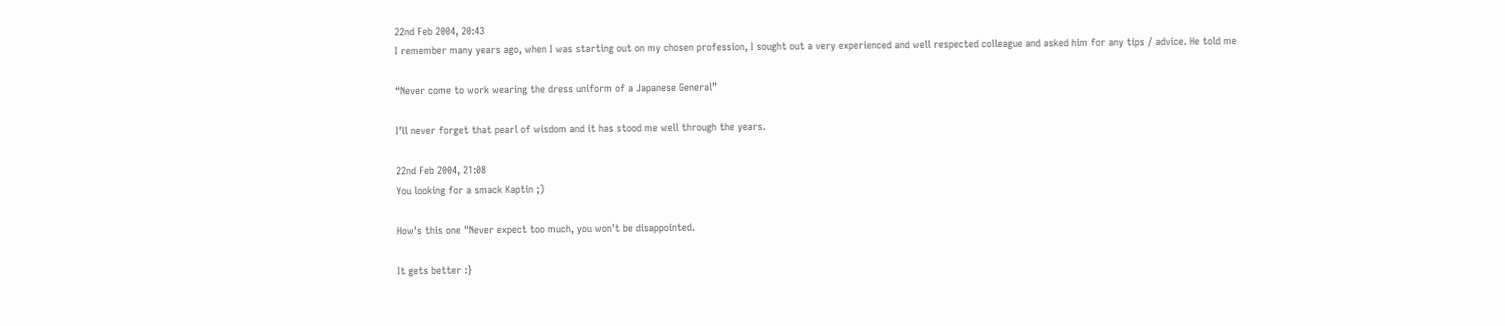22nd Feb 2004, 20:43
I remember many years ago, when I was starting out on my chosen profession, I sought out a very experienced and well respected colleague and asked him for any tips / advice. He told me

“Never come to work wearing the dress uniform of a Japanese General”

I’ll never forget that pearl of wisdom and it has stood me well through the years.

22nd Feb 2004, 21:08
You looking for a smack Kaptin ;)

How's this one "Never expect too much, you won't be disappointed.

It gets better :}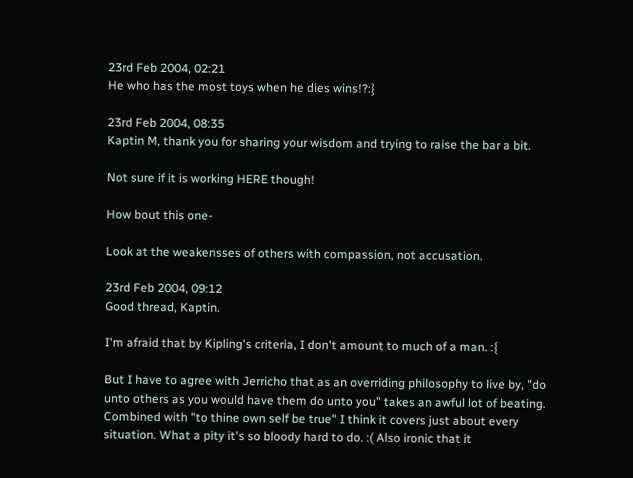23rd Feb 2004, 02:21
He who has the most toys when he dies wins!?:}

23rd Feb 2004, 08:35
Kaptin M, thank you for sharing your wisdom and trying to raise the bar a bit.

Not sure if it is working HERE though!

How bout this one-

Look at the weakensses of others with compassion, not accusation.

23rd Feb 2004, 09:12
Good thread, Kaptin.

I'm afraid that by Kipling's criteria, I don't amount to much of a man. :{

But I have to agree with Jerricho that as an overriding philosophy to live by, "do unto others as you would have them do unto you" takes an awful lot of beating. Combined with "to thine own self be true" I think it covers just about every situation. What a pity it's so bloody hard to do. :( Also ironic that it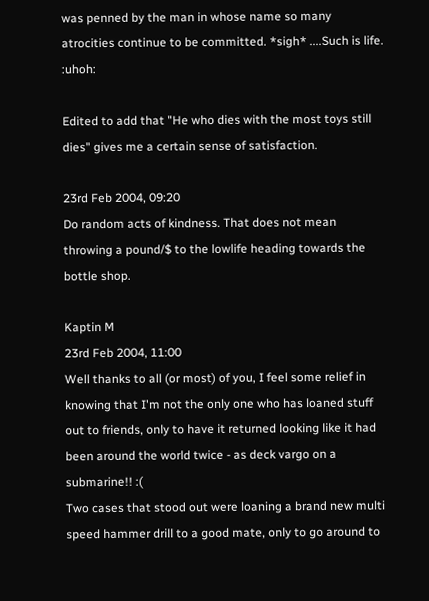was penned by the man in whose name so many atrocities continue to be committed. *sigh* ....Such is life. :uhoh:

Edited to add that "He who dies with the most toys still dies" gives me a certain sense of satisfaction.

23rd Feb 2004, 09:20
Do random acts of kindness. That does not mean throwing a pound/$ to the lowlife heading towards the bottle shop.

Kaptin M
23rd Feb 2004, 11:00
Well thanks to all (or most) of you, I feel some relief in knowing that I'm not the only one who has loaned stuff out to friends, only to have it returned looking like it had been around the world twice - as deck vargo on a submarine!! :(
Two cases that stood out were loaning a brand new multi speed hammer drill to a good mate, only to go around to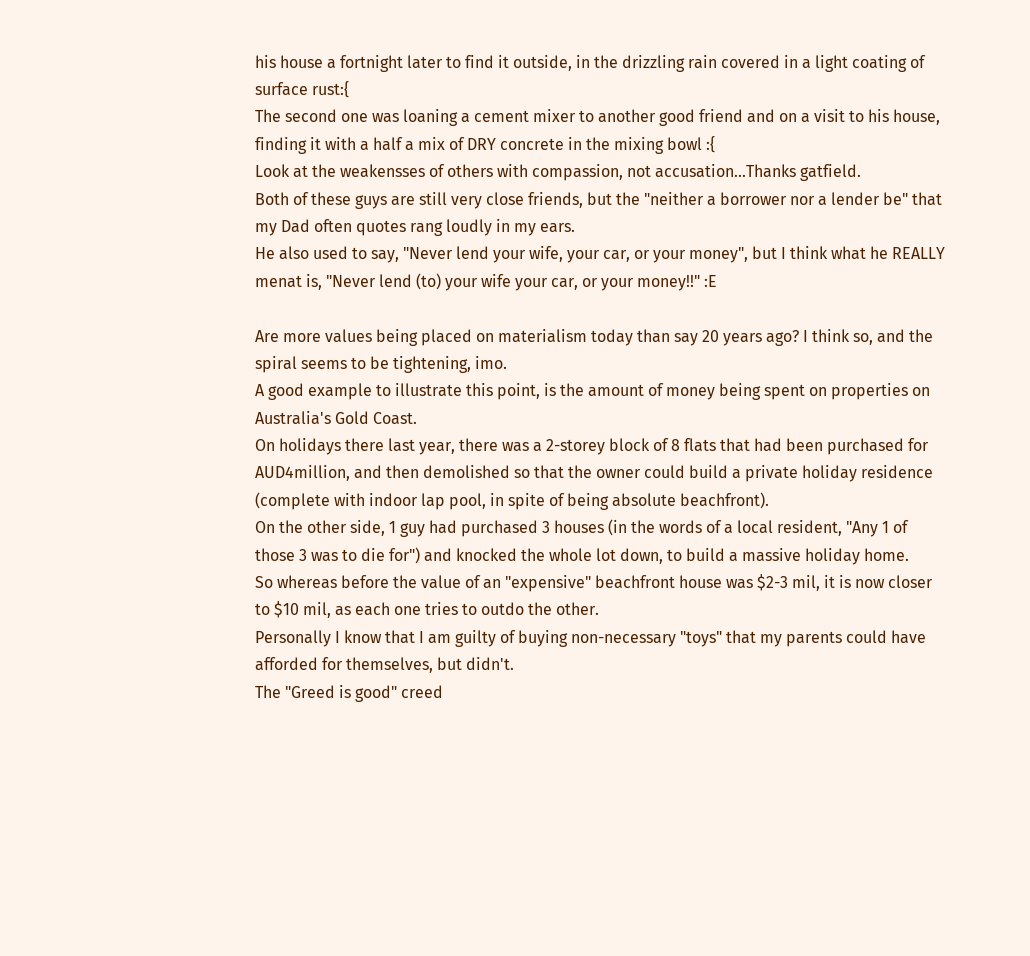his house a fortnight later to find it outside, in the drizzling rain covered in a light coating of surface rust:{
The second one was loaning a cement mixer to another good friend and on a visit to his house, finding it with a half a mix of DRY concrete in the mixing bowl :{
Look at the weakensses of others with compassion, not accusation...Thanks gatfield.
Both of these guys are still very close friends, but the "neither a borrower nor a lender be" that my Dad often quotes rang loudly in my ears.
He also used to say, "Never lend your wife, your car, or your money", but I think what he REALLY menat is, "Never lend (to) your wife your car, or your money!!" :E

Are more values being placed on materialism today than say 20 years ago? I think so, and the spiral seems to be tightening, imo.
A good example to illustrate this point, is the amount of money being spent on properties on Australia's Gold Coast.
On holidays there last year, there was a 2-storey block of 8 flats that had been purchased for AUD4million, and then demolished so that the owner could build a private holiday residence (complete with indoor lap pool, in spite of being absolute beachfront).
On the other side, 1 guy had purchased 3 houses (in the words of a local resident, "Any 1 of those 3 was to die for") and knocked the whole lot down, to build a massive holiday home.
So whereas before the value of an "expensive" beachfront house was $2-3 mil, it is now closer to $10 mil, as each one tries to outdo the other.
Personally I know that I am guilty of buying non-necessary "toys" that my parents could have afforded for themselves, but didn't.
The "Greed is good" creed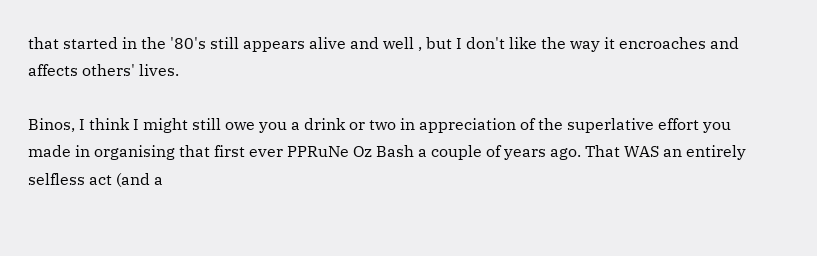that started in the '80's still appears alive and well , but I don't like the way it encroaches and affects others' lives.

Binos, I think I might still owe you a drink or two in appreciation of the superlative effort you made in organising that first ever PPRuNe Oz Bash a couple of years ago. That WAS an entirely selfless act (and a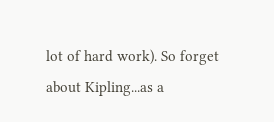lot of hard work). So forget about Kipling...as a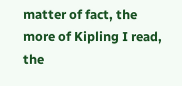matter of fact, the more of Kipling I read, the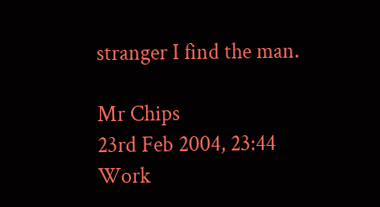stranger I find the man.

Mr Chips
23rd Feb 2004, 23:44
Work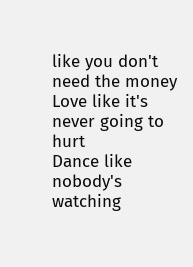like you don't need the money
Love like it's never going to hurt
Dance like nobody's watching